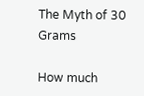The Myth of 30 Grams

How much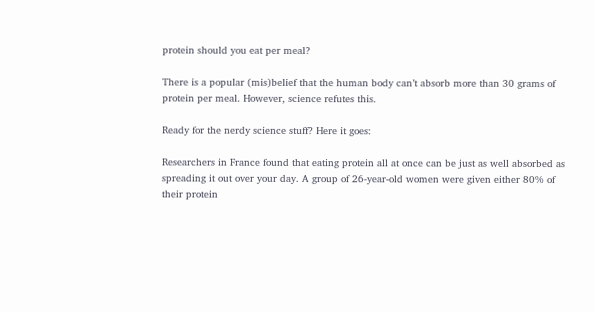protein should you eat per meal?

There is a popular (mis)belief that the human body can’t absorb more than 30 grams of protein per meal. However, science refutes this.

Ready for the nerdy science stuff? Here it goes:

Researchers in France found that eating protein all at once can be just as well absorbed as spreading it out over your day. A group of 26-year-old women were given either 80% of their protein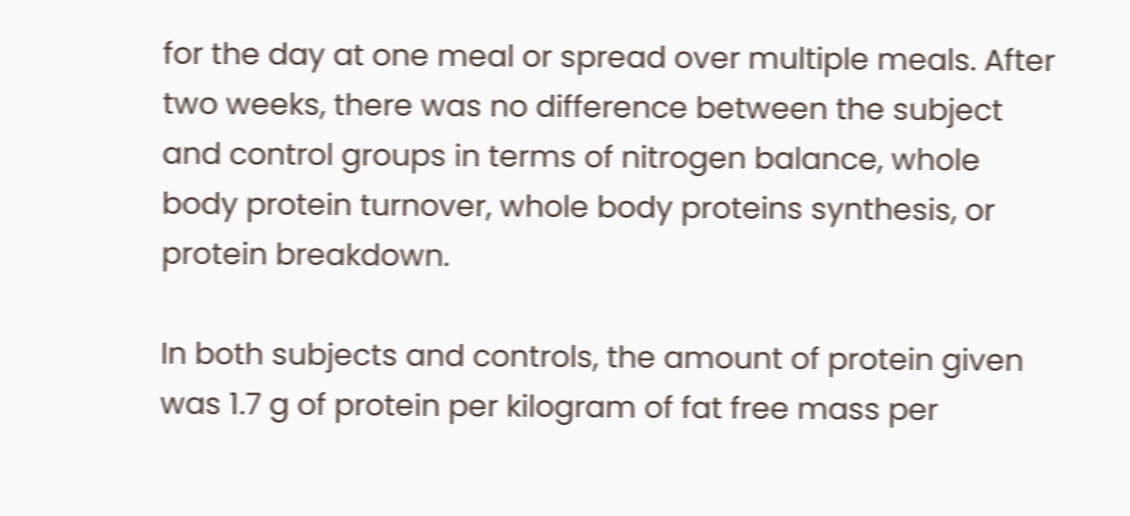for the day at one meal or spread over multiple meals. After two weeks, there was no difference between the subject and control groups in terms of nitrogen balance, whole body protein turnover, whole body proteins synthesis, or protein breakdown.

In both subjects and controls, the amount of protein given was 1.7 g of protein per kilogram of fat free mass per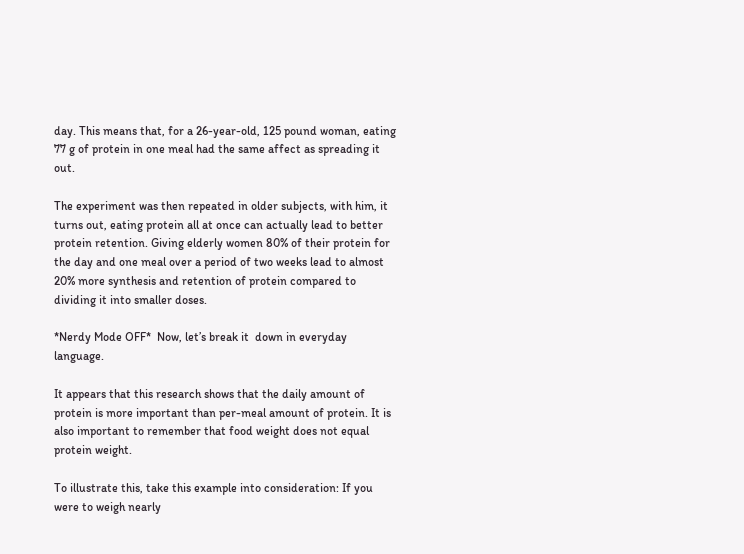day. This means that, for a 26-year-old, 125 pound woman, eating 77 g of protein in one meal had the same affect as spreading it out.

The experiment was then repeated in older subjects, with him, it turns out, eating protein all at once can actually lead to better protein retention. Giving elderly women 80% of their protein for the day and one meal over a period of two weeks lead to almost 20% more synthesis and retention of protein compared to dividing it into smaller doses.

*Nerdy Mode OFF*  Now, let’s break it  down in everyday language.

It appears that this research shows that the daily amount of protein is more important than per-meal amount of protein. It is also important to remember that food weight does not equal protein weight.

To illustrate this, take this example into consideration: If you were to weigh nearly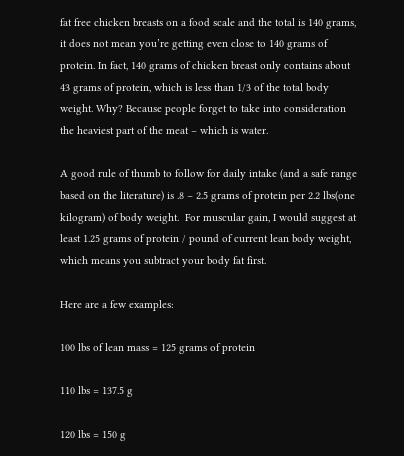fat free chicken breasts on a food scale and the total is 140 grams, it does not mean you’re getting even close to 140 grams of protein. In fact, 140 grams of chicken breast only contains about 43 grams of protein, which is less than 1/3 of the total body weight. Why? Because people forget to take into consideration the heaviest part of the meat – which is water.

A good rule of thumb to follow for daily intake (and a safe range based on the literature) is .8 – 2.5 grams of protein per 2.2 lbs(one kilogram) of body weight.  For muscular gain, I would suggest at least 1.25 grams of protein / pound of current lean body weight, which means you subtract your body fat first.

Here are a few examples:

100 lbs of lean mass = 125 grams of protein

110 lbs = 137.5 g

120 lbs = 150 g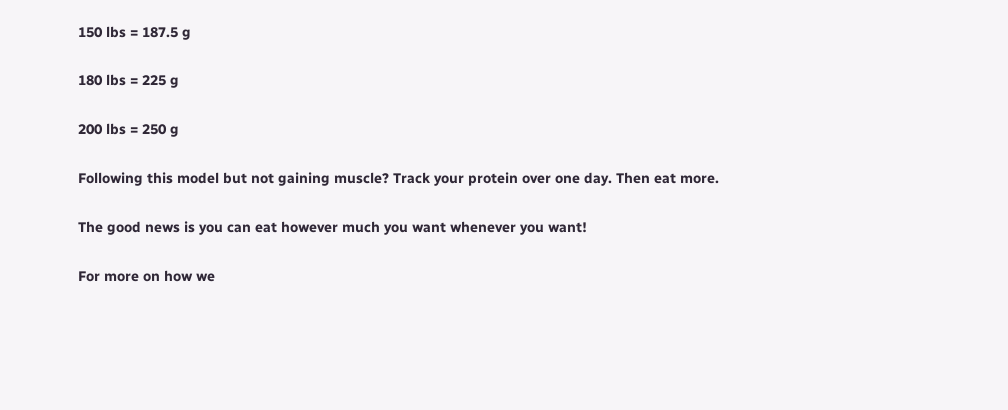150 lbs = 187.5 g

180 lbs = 225 g

200 lbs = 250 g

Following this model but not gaining muscle? Track your protein over one day. Then eat more.

The good news is you can eat however much you want whenever you want!

For more on how we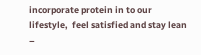incorporate protein in to our lifestyle,  feel satisfied and stay lean –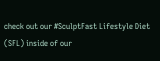check out our #SculptFast Lifestyle Diet (SFL) inside of our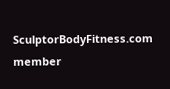SculptorBodyFitness.com member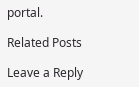portal.

Related Posts

Leave a Reply